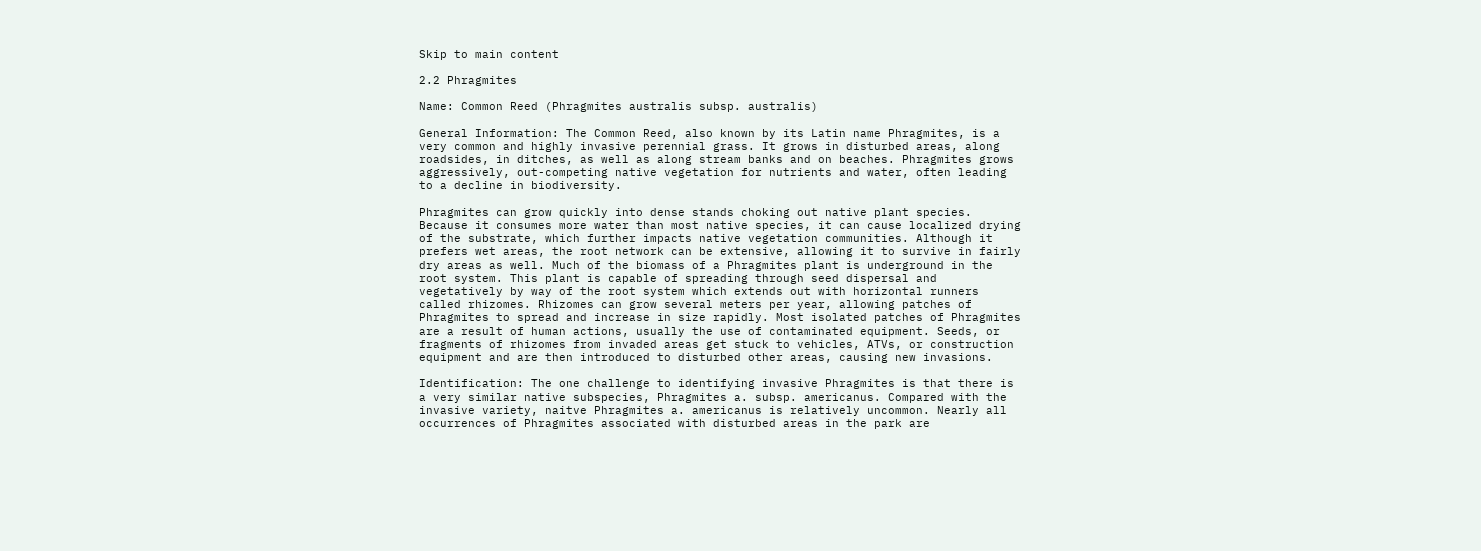Skip to main content

2.2 Phragmites

Name: Common Reed (Phragmites australis subsp. australis)

General Information: The Common Reed, also known by its Latin name Phragmites, is a very common and highly invasive perennial grass. It grows in disturbed areas, along roadsides, in ditches, as well as along stream banks and on beaches. Phragmites grows aggressively, out-competing native vegetation for nutrients and water, often leading to a decline in biodiversity.

Phragmites can grow quickly into dense stands choking out native plant species. Because it consumes more water than most native species, it can cause localized drying of the substrate, which further impacts native vegetation communities. Although it prefers wet areas, the root network can be extensive, allowing it to survive in fairly dry areas as well. Much of the biomass of a Phragmites plant is underground in the root system. This plant is capable of spreading through seed dispersal and vegetatively by way of the root system which extends out with horizontal runners called rhizomes. Rhizomes can grow several meters per year, allowing patches of Phragmites to spread and increase in size rapidly. Most isolated patches of Phragmites are a result of human actions, usually the use of contaminated equipment. Seeds, or fragments of rhizomes from invaded areas get stuck to vehicles, ATVs, or construction equipment and are then introduced to disturbed other areas, causing new invasions.

Identification: The one challenge to identifying invasive Phragmites is that there is a very similar native subspecies, Phragmites a. subsp. americanus. Compared with the invasive variety, naitve Phragmites a. americanus is relatively uncommon. Nearly all occurrences of Phragmites associated with disturbed areas in the park are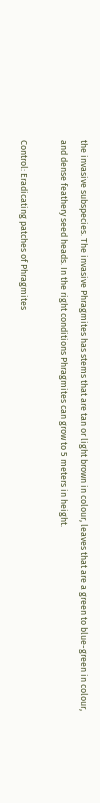the invasive subspecies. The invasive Phragmites has stems that are tan or light brown in colour, leaves that are a green to blue-green in colour, and dense feathery seed heads. In the right conditions Phragmites can grow to 5 meters in height.

Control: Eradicating patches of Phragmites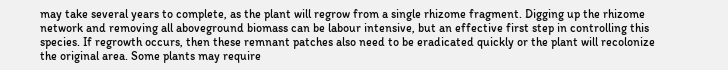may take several years to complete, as the plant will regrow from a single rhizome fragment. Digging up the rhizome network and removing all aboveground biomass can be labour intensive, but an effective first step in controlling this species. If regrowth occurs, then these remnant patches also need to be eradicated quickly or the plant will recolonize the original area. Some plants may require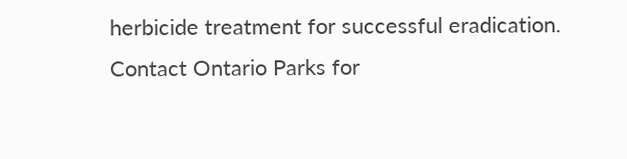herbicide treatment for successful eradication. Contact Ontario Parks for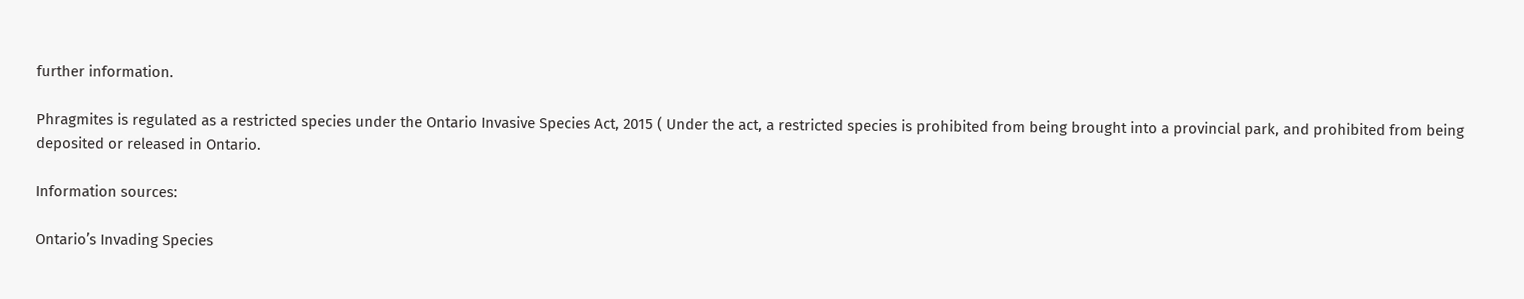further information.

Phragmites is regulated as a restricted species under the Ontario Invasive Species Act, 2015 ( Under the act, a restricted species is prohibited from being brought into a provincial park, and prohibited from being deposited or released in Ontario.

Information sources:

Ontario’s Invading Species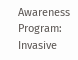Awareness Program: Invasive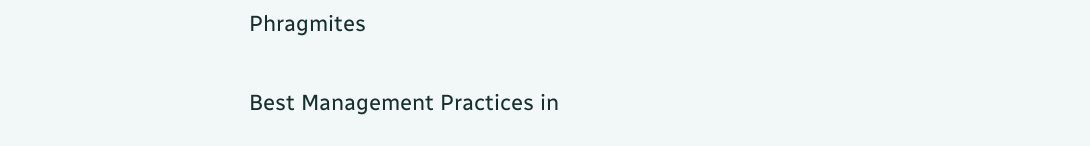Phragmites

Best Management Practices in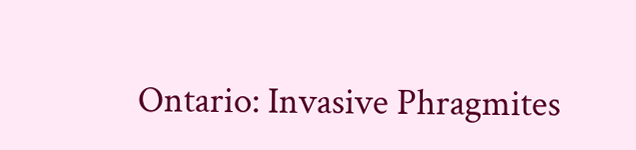Ontario: Invasive Phragmites